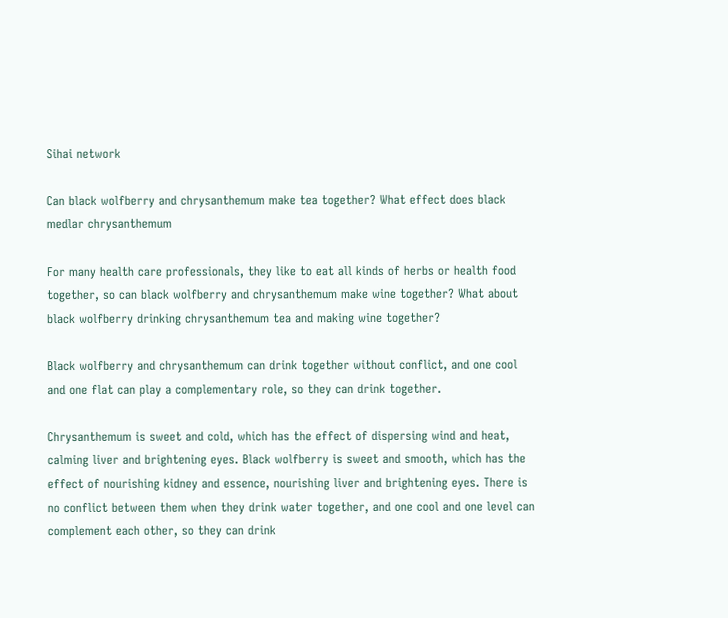Sihai network

Can black wolfberry and chrysanthemum make tea together? What effect does black medlar chrysanthemum

For many health care professionals, they like to eat all kinds of herbs or health food together, so can black wolfberry and chrysanthemum make wine together? What about black wolfberry drinking chrysanthemum tea and making wine together?

Black wolfberry and chrysanthemum can drink together without conflict, and one cool and one flat can play a complementary role, so they can drink together.

Chrysanthemum is sweet and cold, which has the effect of dispersing wind and heat, calming liver and brightening eyes. Black wolfberry is sweet and smooth, which has the effect of nourishing kidney and essence, nourishing liver and brightening eyes. There is no conflict between them when they drink water together, and one cool and one level can complement each other, so they can drink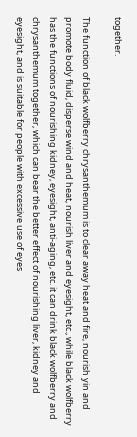together.

The function of black wolfberry chrysanthemum is to clear away heat and fire, nourish yin and promote body fluid, disperse wind and heat, nourish liver and eyesight, etc., while black wolfberry has the functions of nourishing kidney, eyesight, anti-aging, etc. it can drink black wolfberry and chrysanthemum together, which can bear the better effect of nourishing liver, kidney and eyesight, and is suitable for people with excessive use of eyes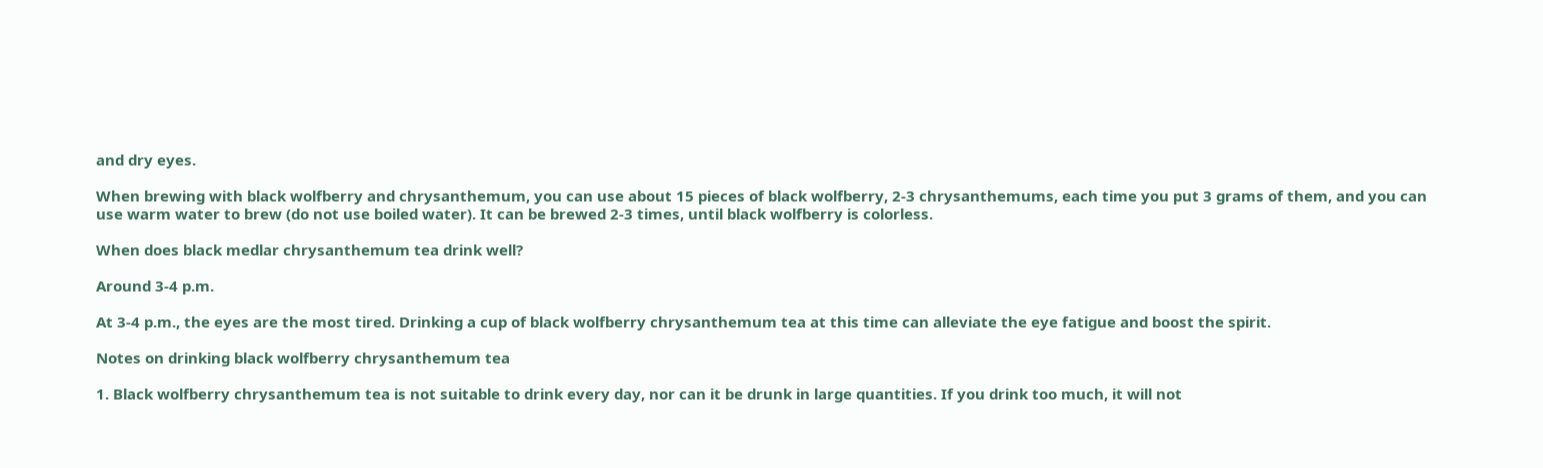and dry eyes.

When brewing with black wolfberry and chrysanthemum, you can use about 15 pieces of black wolfberry, 2-3 chrysanthemums, each time you put 3 grams of them, and you can use warm water to brew (do not use boiled water). It can be brewed 2-3 times, until black wolfberry is colorless.

When does black medlar chrysanthemum tea drink well?

Around 3-4 p.m.

At 3-4 p.m., the eyes are the most tired. Drinking a cup of black wolfberry chrysanthemum tea at this time can alleviate the eye fatigue and boost the spirit.

Notes on drinking black wolfberry chrysanthemum tea

1. Black wolfberry chrysanthemum tea is not suitable to drink every day, nor can it be drunk in large quantities. If you drink too much, it will not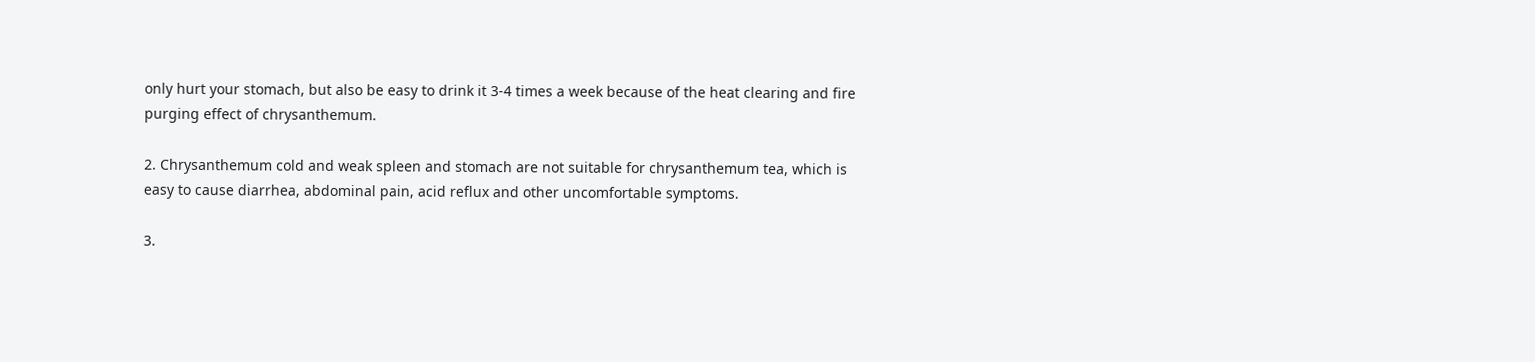only hurt your stomach, but also be easy to drink it 3-4 times a week because of the heat clearing and fire purging effect of chrysanthemum.

2. Chrysanthemum cold and weak spleen and stomach are not suitable for chrysanthemum tea, which is easy to cause diarrhea, abdominal pain, acid reflux and other uncomfortable symptoms.

3.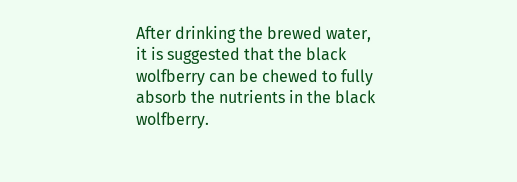After drinking the brewed water, it is suggested that the black wolfberry can be chewed to fully absorb the nutrients in the black wolfberry.